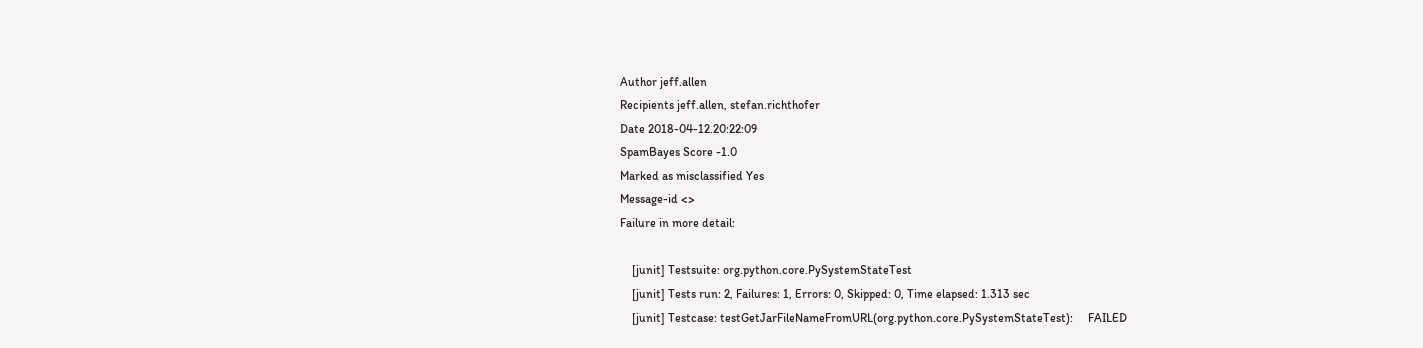Author jeff.allen
Recipients jeff.allen, stefan.richthofer
Date 2018-04-12.20:22:09
SpamBayes Score -1.0
Marked as misclassified Yes
Message-id <>
Failure in more detail:

    [junit] Testsuite: org.python.core.PySystemStateTest
    [junit] Tests run: 2, Failures: 1, Errors: 0, Skipped: 0, Time elapsed: 1.313 sec
    [junit] Testcase: testGetJarFileNameFromURL(org.python.core.PySystemStateTest):     FAILED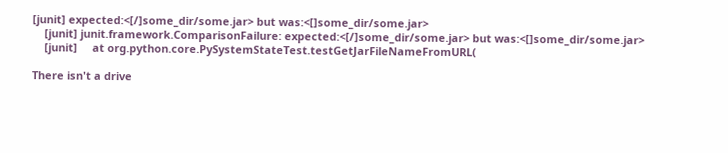[junit] expected:<[/]some_dir/some.jar> but was:<[]some_dir/some.jar>
    [junit] junit.framework.ComparisonFailure: expected:<[/]some_dir/some.jar> but was:<[]some_dir/some.jar>
    [junit]     at org.python.core.PySystemStateTest.testGetJarFileNameFromURL(

There isn't a drive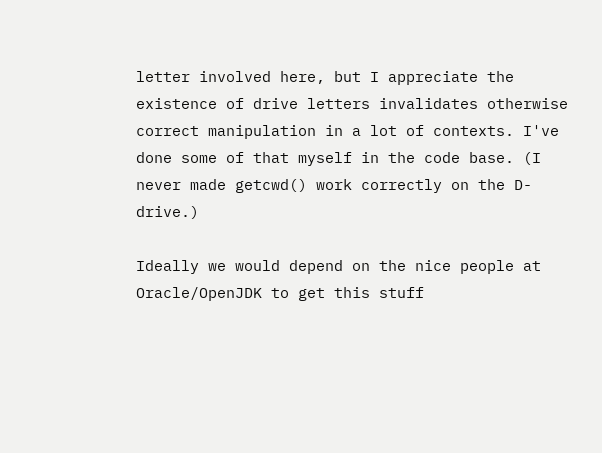letter involved here, but I appreciate the existence of drive letters invalidates otherwise correct manipulation in a lot of contexts. I've done some of that myself in the code base. (I never made getcwd() work correctly on the D-drive.)

Ideally we would depend on the nice people at Oracle/OpenJDK to get this stuff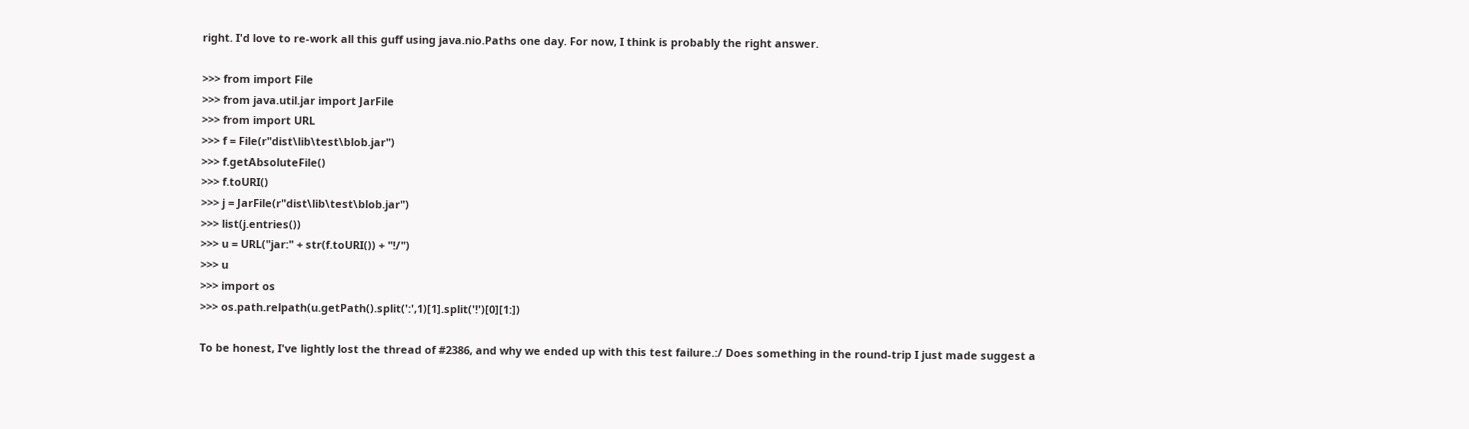right. I'd love to re-work all this guff using java.nio.Paths one day. For now, I think is probably the right answer.

>>> from import File
>>> from java.util.jar import JarFile
>>> from import URL
>>> f = File(r"dist\lib\test\blob.jar")
>>> f.getAbsoluteFile()
>>> f.toURI()
>>> j = JarFile(r"dist\lib\test\blob.jar")
>>> list(j.entries())
>>> u = URL("jar:" + str(f.toURI()) + "!/")
>>> u
>>> import os
>>> os.path.relpath(u.getPath().split(':',1)[1].split('!')[0][1:])

To be honest, I've lightly lost the thread of #2386, and why we ended up with this test failure.:/ Does something in the round-trip I just made suggest a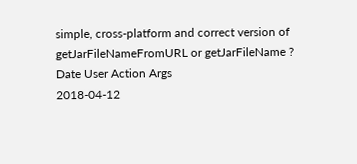simple, cross-platform and correct version of getJarFileNameFromURL or getJarFileName ?
Date User Action Args
2018-04-12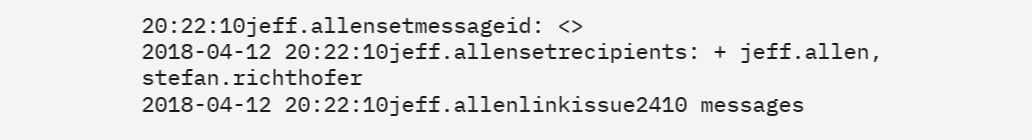20:22:10jeff.allensetmessageid: <>
2018-04-12 20:22:10jeff.allensetrecipients: + jeff.allen, stefan.richthofer
2018-04-12 20:22:10jeff.allenlinkissue2410 messages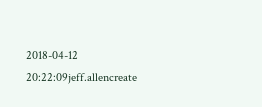2018-04-12 20:22:09jeff.allencreate